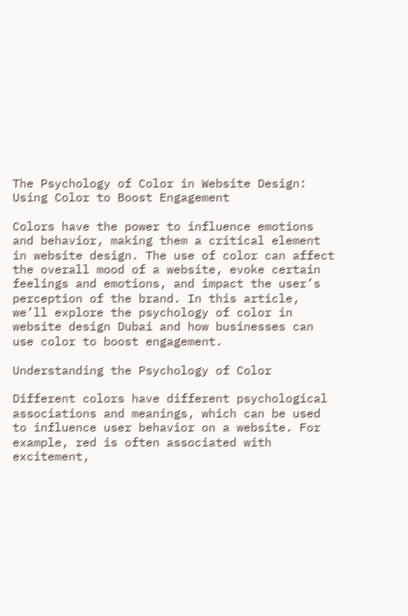The Psychology of Color in Website Design: Using Color to Boost Engagement

Colors have the power to influence emotions and behavior, making them a critical element in website design. The use of color can affect the overall mood of a website, evoke certain feelings and emotions, and impact the user’s perception of the brand. In this article, we’ll explore the psychology of color in website design Dubai and how businesses can use color to boost engagement.

Understanding the Psychology of Color

Different colors have different psychological associations and meanings, which can be used to influence user behavior on a website. For example, red is often associated with excitement,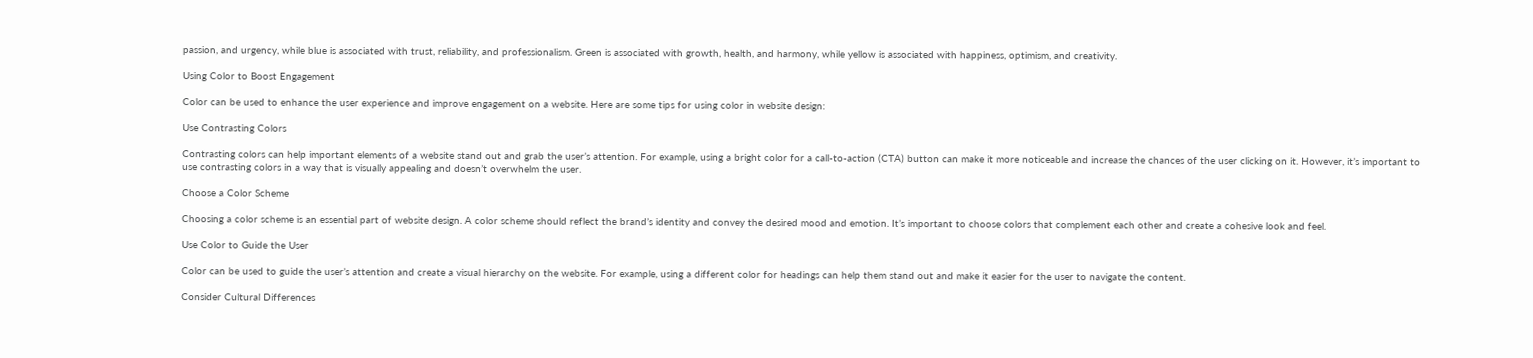passion, and urgency, while blue is associated with trust, reliability, and professionalism. Green is associated with growth, health, and harmony, while yellow is associated with happiness, optimism, and creativity.

Using Color to Boost Engagement

Color can be used to enhance the user experience and improve engagement on a website. Here are some tips for using color in website design:

Use Contrasting Colors

Contrasting colors can help important elements of a website stand out and grab the user’s attention. For example, using a bright color for a call-to-action (CTA) button can make it more noticeable and increase the chances of the user clicking on it. However, it’s important to use contrasting colors in a way that is visually appealing and doesn’t overwhelm the user.

Choose a Color Scheme

Choosing a color scheme is an essential part of website design. A color scheme should reflect the brand’s identity and convey the desired mood and emotion. It’s important to choose colors that complement each other and create a cohesive look and feel.

Use Color to Guide the User

Color can be used to guide the user’s attention and create a visual hierarchy on the website. For example, using a different color for headings can help them stand out and make it easier for the user to navigate the content.

Consider Cultural Differences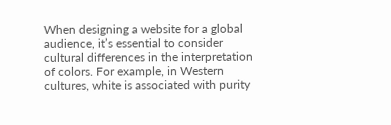When designing a website for a global audience, it’s essential to consider cultural differences in the interpretation of colors. For example, in Western cultures, white is associated with purity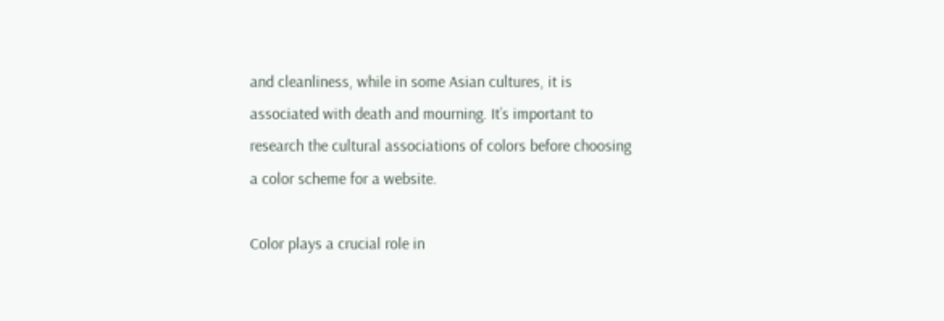and cleanliness, while in some Asian cultures, it is associated with death and mourning. It’s important to research the cultural associations of colors before choosing a color scheme for a website.

Color plays a crucial role in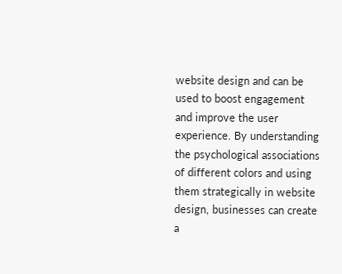website design and can be used to boost engagement and improve the user experience. By understanding the psychological associations of different colors and using them strategically in website design, businesses can create a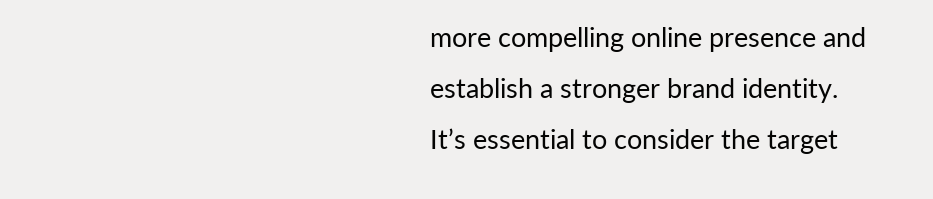more compelling online presence and establish a stronger brand identity. It’s essential to consider the target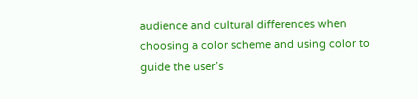audience and cultural differences when choosing a color scheme and using color to guide the user’s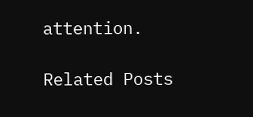attention.

Related Posts